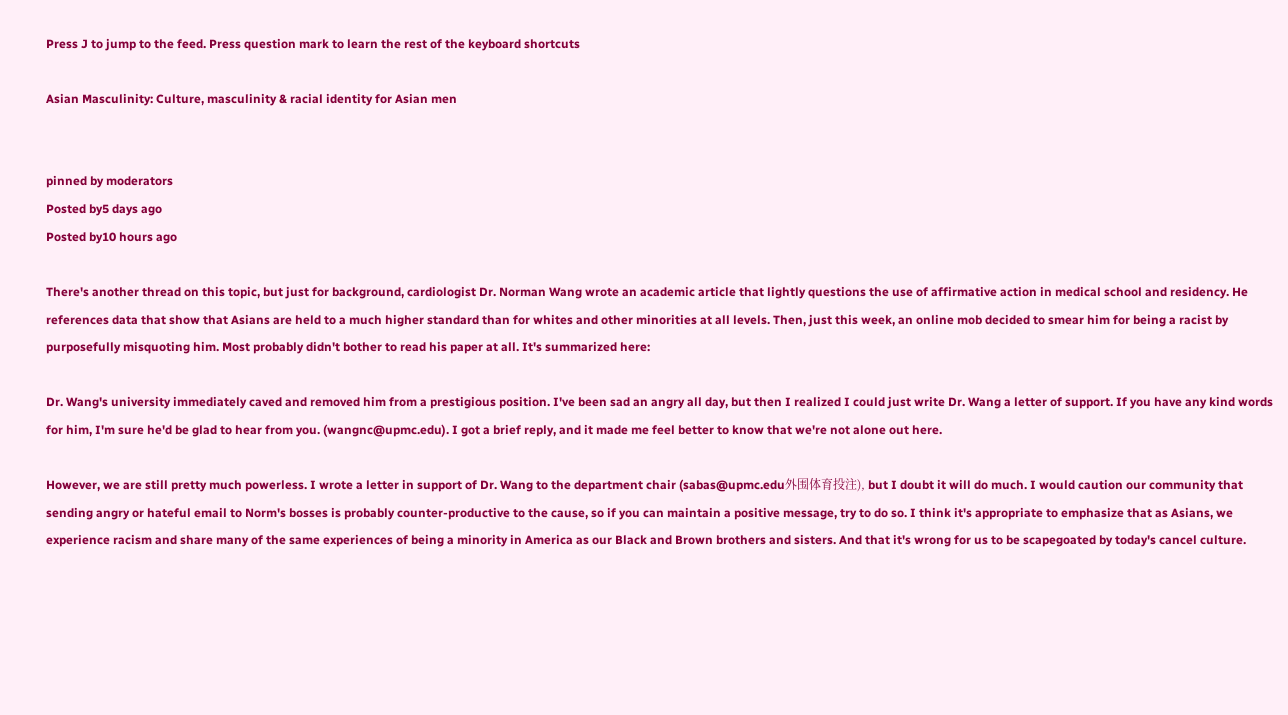Press J to jump to the feed. Press question mark to learn the rest of the keyboard shortcuts

Asian Masculinity: Culture, masculinity & racial identity for Asian men


pinned by moderators
Posted by5 days ago
Posted by10 hours ago

There's another thread on this topic, but just for background, cardiologist Dr. Norman Wang wrote an academic article that lightly questions the use of affirmative action in medical school and residency. He references data that show that Asians are held to a much higher standard than for whites and other minorities at all levels. Then, just this week, an online mob decided to smear him for being a racist by purposefully misquoting him. Most probably didn't bother to read his paper at all. It's summarized here:

Dr. Wang's university immediately caved and removed him from a prestigious position. I've been sad an angry all day, but then I realized I could just write Dr. Wang a letter of support. If you have any kind words for him, I'm sure he'd be glad to hear from you. (wangnc@upmc.edu). I got a brief reply, and it made me feel better to know that we're not alone out here.

However, we are still pretty much powerless. I wrote a letter in support of Dr. Wang to the department chair (sabas@upmc.edu外围体育投注), but I doubt it will do much. I would caution our community that sending angry or hateful email to Norm's bosses is probably counter-productive to the cause, so if you can maintain a positive message, try to do so. I think it's appropriate to emphasize that as Asians, we experience racism and share many of the same experiences of being a minority in America as our Black and Brown brothers and sisters. And that it's wrong for us to be scapegoated by today's cancel culture.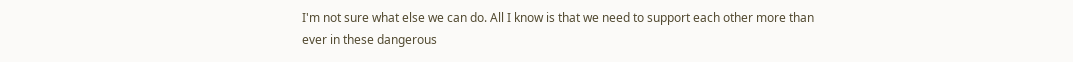I'm not sure what else we can do. All I know is that we need to support each other more than ever in these dangerous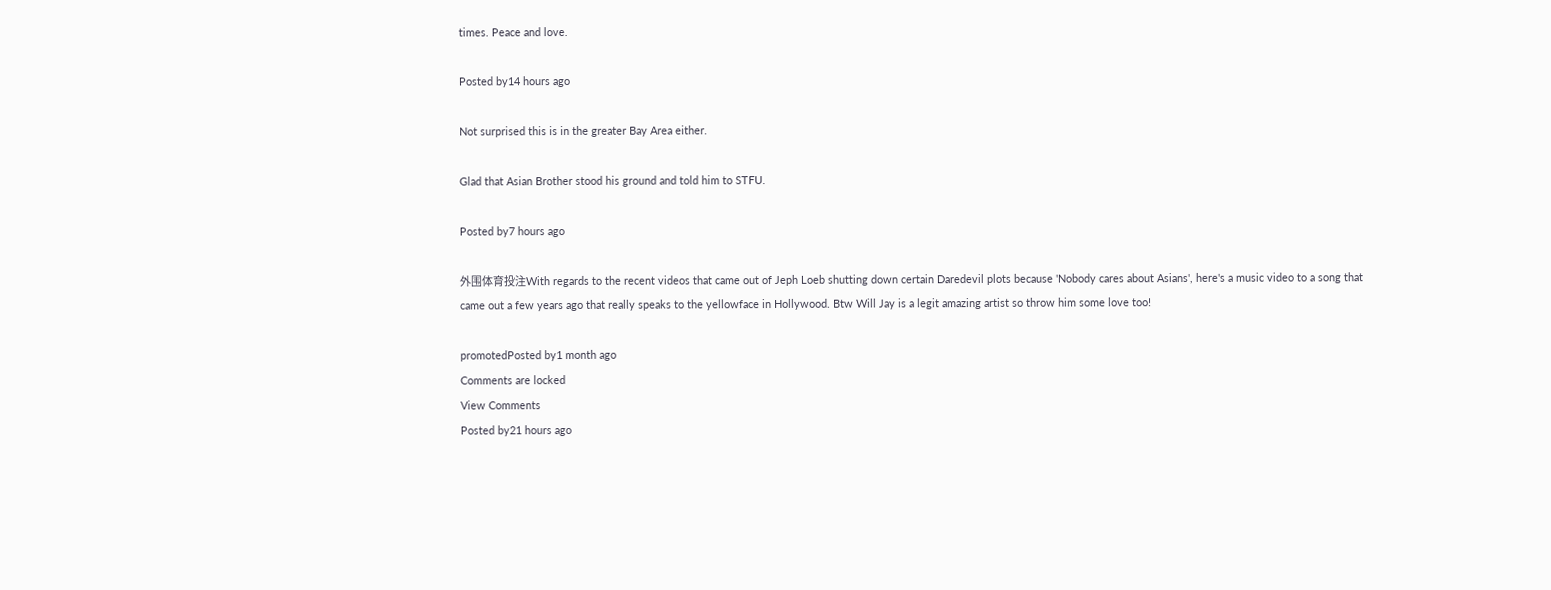times. Peace and love.

Posted by14 hours ago

Not surprised this is in the greater Bay Area either.

Glad that Asian Brother stood his ground and told him to STFU.

Posted by7 hours ago

外围体育投注With regards to the recent videos that came out of Jeph Loeb shutting down certain Daredevil plots because 'Nobody cares about Asians', here's a music video to a song that came out a few years ago that really speaks to the yellowface in Hollywood. Btw Will Jay is a legit amazing artist so throw him some love too!

promotedPosted by1 month ago
Comments are locked
View Comments
Posted by21 hours ago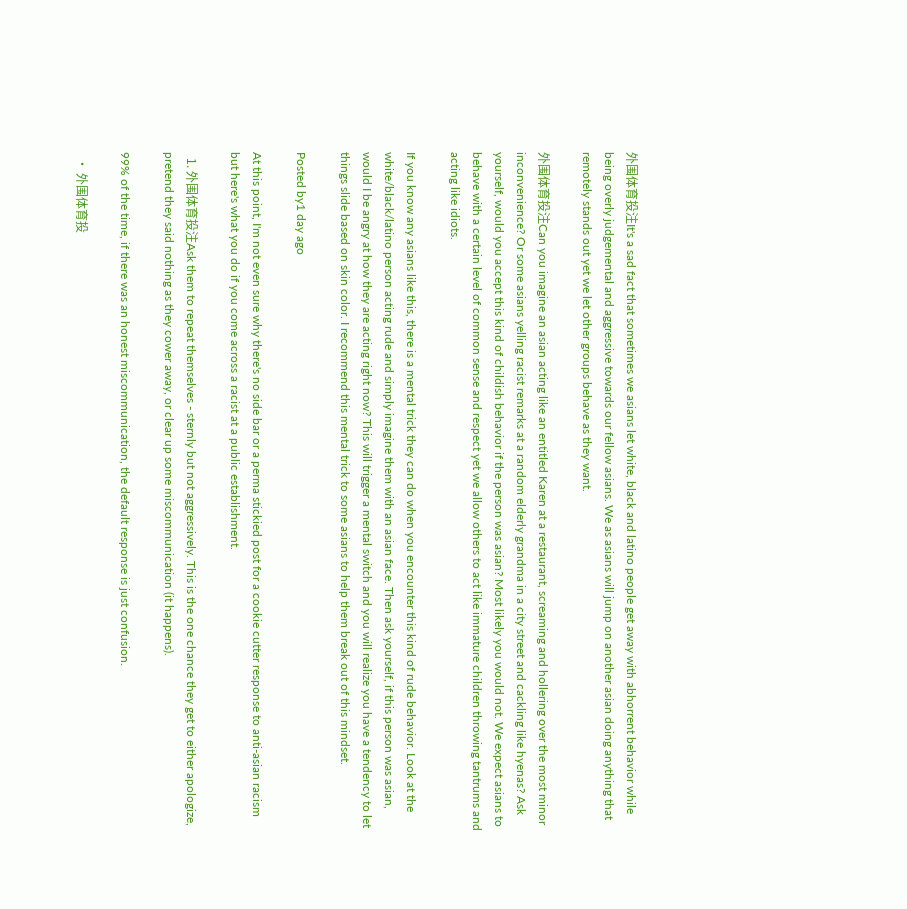外围体育投注It's a sad fact that sometimes we asians let white, black and latino people get away with abhorrent behavior while being overly judgemental and aggressive towards our fellow asians. We as asians will jump on another asian doing anything that remotely stands out yet we let other groups behave as they want.

外围体育投注Can you imagine an asian acting like an entitled Karen at a restaurant, screaming and hollering over the most minor inconvenience? Or some asians yelling racist remarks at a random elderly grandma in a city street and cackling like hyenas? Ask yourself, would you accept this kind of childish behavior if the person was asian? Most likely you would not. We expect asians to behave with a certain level of common sense and respect yet we allow others to act like immature children throwing tantrums and acting like idiots.

If you know any asians like this, there is a mental trick they can do when you encounter this kind of rude behavior. Look at the white/black/latino person acting rude and simply imagine them with an asian face. Then ask yourself, if this person was asian, would I be angry at how they are acting right now? This will trigger a mental switch and you will realize you have a tendency to let things slide based on skin color. I recommend this mental trick to some asians to help them break out of this mindset.

Posted by1 day ago

At this point, I'm not even sure why there's no side bar or a perma stickied post for a cookie cutter response to anti-asian racism but here's what you do if you come across a racist at a public establishment.

  1. 外围体育投注Ask them to repeat themselves - sternly but not aggressively. This is the one chance they get to either apologize, pretend they said nothing as they cower away, or clear up some miscommunication (it happens).

99% of the time, if there was an honest miscommunication, the default response is just confusion.

  • 外围体育投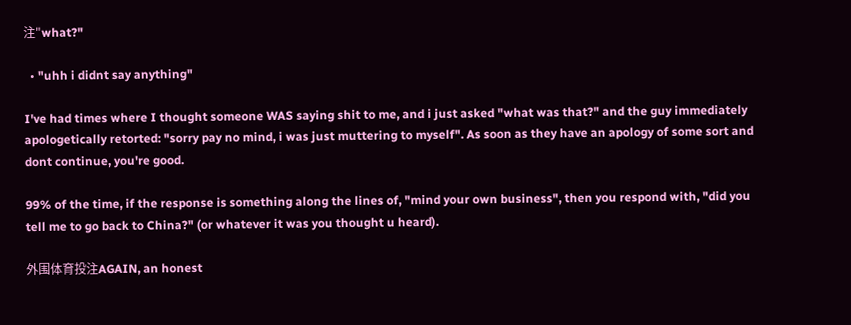注"what?"

  • "uhh i didnt say anything"

I've had times where I thought someone WAS saying shit to me, and i just asked "what was that?" and the guy immediately apologetically retorted: "sorry pay no mind, i was just muttering to myself". As soon as they have an apology of some sort and dont continue, you're good.

99% of the time, if the response is something along the lines of, "mind your own business", then you respond with, "did you tell me to go back to China?" (or whatever it was you thought u heard).

外围体育投注AGAIN, an honest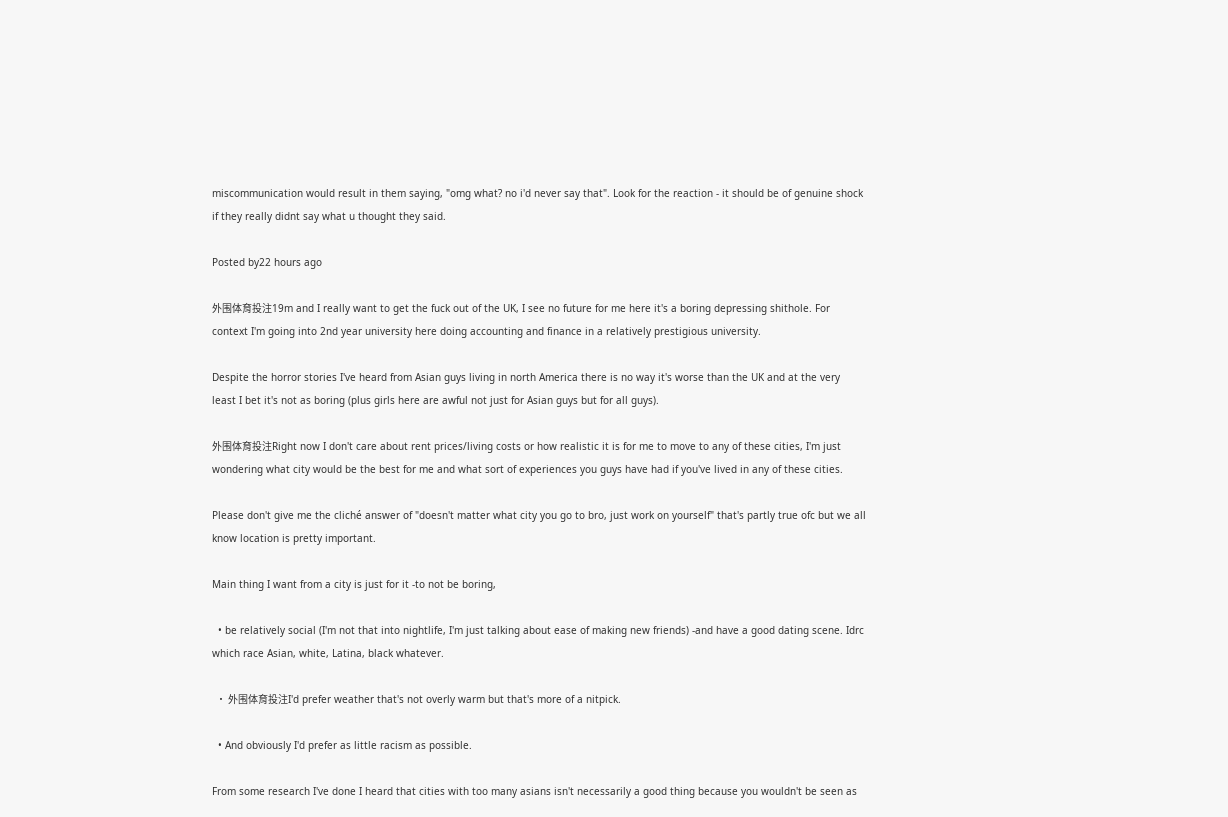miscommunication would result in them saying, "omg what? no i'd never say that". Look for the reaction - it should be of genuine shock if they really didnt say what u thought they said.

Posted by22 hours ago

外围体育投注19m and I really want to get the fuck out of the UK, I see no future for me here it's a boring depressing shithole. For context I'm going into 2nd year university here doing accounting and finance in a relatively prestigious university.

Despite the horror stories I've heard from Asian guys living in north America there is no way it's worse than the UK and at the very least I bet it's not as boring (plus girls here are awful not just for Asian guys but for all guys).

外围体育投注Right now I don't care about rent prices/living costs or how realistic it is for me to move to any of these cities, I'm just wondering what city would be the best for me and what sort of experiences you guys have had if you've lived in any of these cities.

Please don't give me the cliché answer of "doesn't matter what city you go to bro, just work on yourself" that's partly true ofc but we all know location is pretty important.

Main thing I want from a city is just for it -to not be boring,

  • be relatively social (I'm not that into nightlife, I'm just talking about ease of making new friends) -and have a good dating scene. Idrc which race Asian, white, Latina, black whatever.

  • 外围体育投注I'd prefer weather that's not overly warm but that's more of a nitpick.

  • And obviously I'd prefer as little racism as possible.

From some research I've done I heard that cities with too many asians isn't necessarily a good thing because you wouldn't be seen as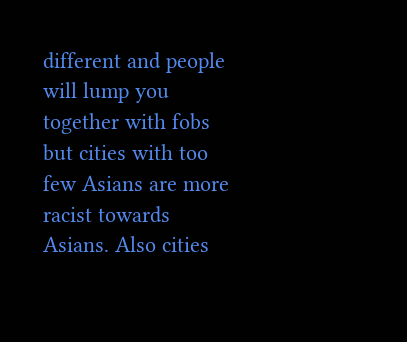different and people will lump you together with fobs but cities with too few Asians are more racist towards Asians. Also cities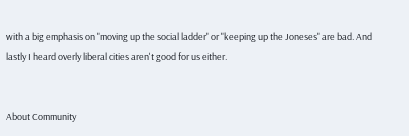with a big emphasis on "moving up the social ladder" or "keeping up the Joneses" are bad. And lastly I heard overly liberal cities aren't good for us either.


About Community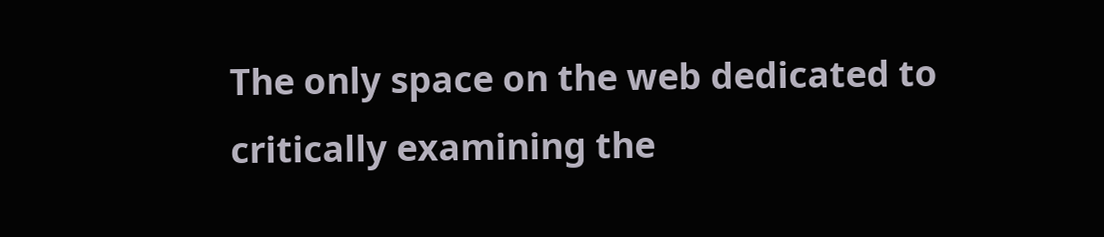The only space on the web dedicated to critically examining the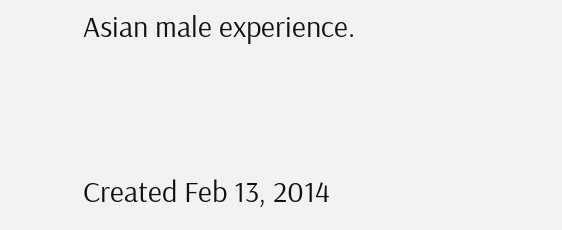Asian male experience.




Created Feb 13, 2014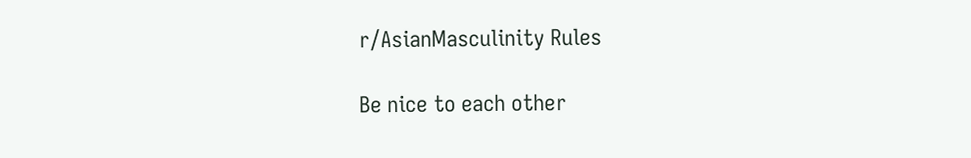r/AsianMasculinity Rules

Be nice to each other